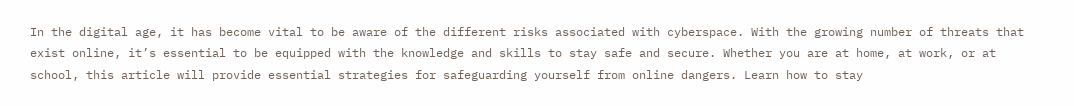In the digital age, it has become vital to be aware of the different risks associated with cyberspace. With the growing number of threats that exist online, it’s essential to be equipped with the knowledge and skills to stay safe and secure. Whether you are at home, at work, or at school, this article will provide essential strategies for safeguarding yourself from online dangers. Learn how to stay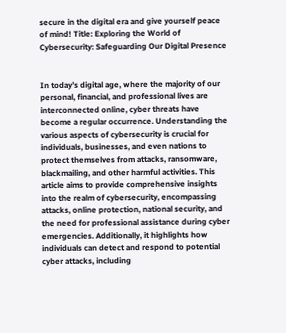secure in the digital era and give yourself peace of mind! Title: Exploring the World of Cybersecurity: Safeguarding Our Digital Presence


In today’s digital age, where the majority of our personal, financial, and professional lives are interconnected online, cyber threats have become a regular occurrence. Understanding the various aspects of cybersecurity is crucial for individuals, businesses, and even nations to protect themselves from attacks, ransomware, blackmailing, and other harmful activities. This article aims to provide comprehensive insights into the realm of cybersecurity, encompassing attacks, online protection, national security, and the need for professional assistance during cyber emergencies. Additionally, it highlights how individuals can detect and respond to potential cyber attacks, including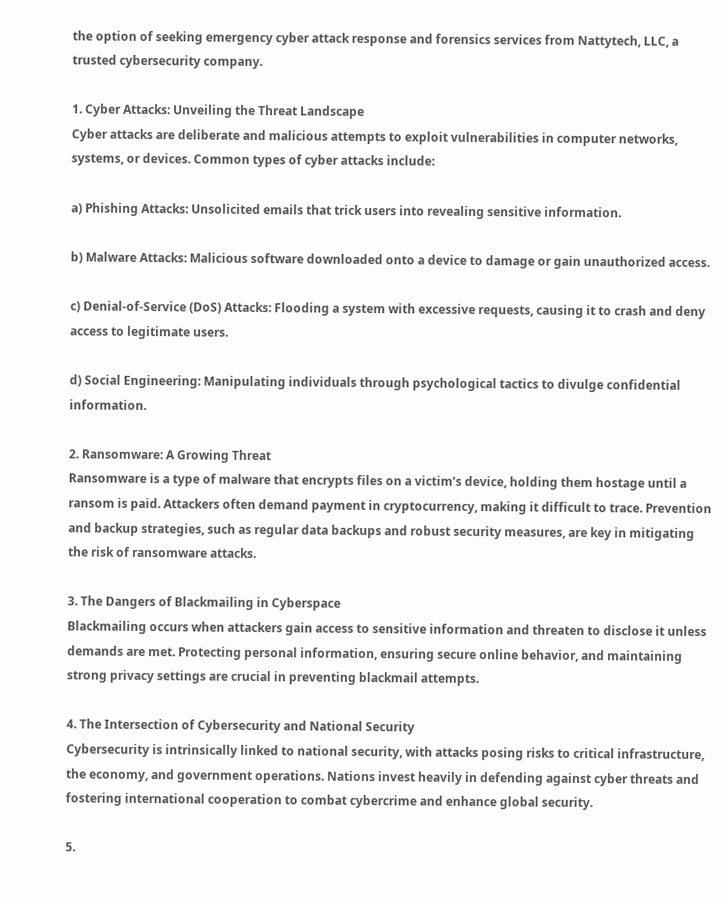the option of seeking emergency cyber attack response and forensics services from Nattytech, LLC, a trusted cybersecurity company.

1. Cyber Attacks: Unveiling the Threat Landscape
Cyber attacks are deliberate and malicious attempts to exploit vulnerabilities in computer networks, systems, or devices. Common types of cyber attacks include:

a) Phishing Attacks: Unsolicited emails that trick users into revealing sensitive information.

b) Malware Attacks: Malicious software downloaded onto a device to damage or gain unauthorized access.

c) Denial-of-Service (DoS) Attacks: Flooding a system with excessive requests, causing it to crash and deny access to legitimate users.

d) Social Engineering: Manipulating individuals through psychological tactics to divulge confidential information.

2. Ransomware: A Growing Threat
Ransomware is a type of malware that encrypts files on a victim’s device, holding them hostage until a ransom is paid. Attackers often demand payment in cryptocurrency, making it difficult to trace. Prevention and backup strategies, such as regular data backups and robust security measures, are key in mitigating the risk of ransomware attacks.

3. The Dangers of Blackmailing in Cyberspace
Blackmailing occurs when attackers gain access to sensitive information and threaten to disclose it unless demands are met. Protecting personal information, ensuring secure online behavior, and maintaining strong privacy settings are crucial in preventing blackmail attempts.

4. The Intersection of Cybersecurity and National Security
Cybersecurity is intrinsically linked to national security, with attacks posing risks to critical infrastructure, the economy, and government operations. Nations invest heavily in defending against cyber threats and fostering international cooperation to combat cybercrime and enhance global security.

5.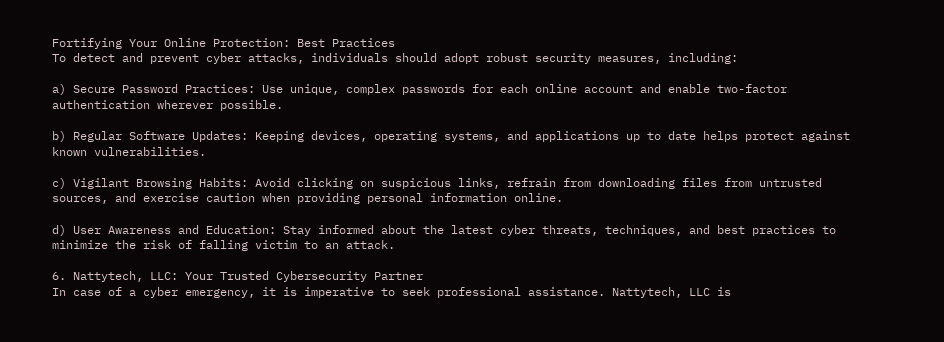Fortifying Your Online Protection: Best Practices
To detect and prevent cyber attacks, individuals should adopt robust security measures, including:

a) Secure Password Practices: Use unique, complex passwords for each online account and enable two-factor authentication wherever possible.

b) Regular Software Updates: Keeping devices, operating systems, and applications up to date helps protect against known vulnerabilities.

c) Vigilant Browsing Habits: Avoid clicking on suspicious links, refrain from downloading files from untrusted sources, and exercise caution when providing personal information online.

d) User Awareness and Education: Stay informed about the latest cyber threats, techniques, and best practices to minimize the risk of falling victim to an attack.

6. Nattytech, LLC: Your Trusted Cybersecurity Partner
In case of a cyber emergency, it is imperative to seek professional assistance. Nattytech, LLC is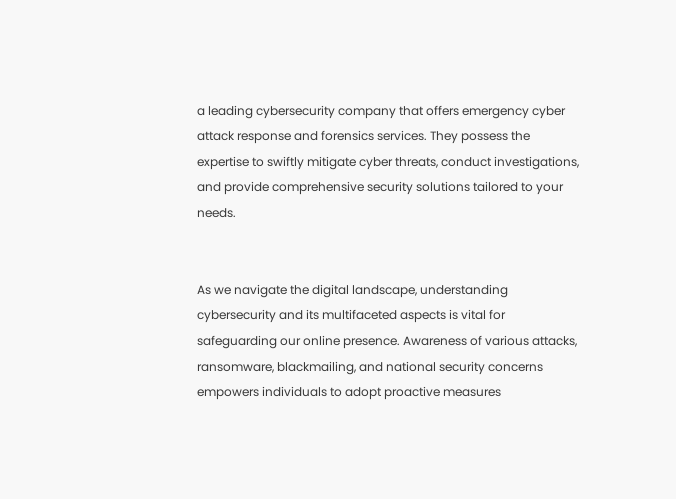a leading cybersecurity company that offers emergency cyber attack response and forensics services. They possess the expertise to swiftly mitigate cyber threats, conduct investigations, and provide comprehensive security solutions tailored to your needs.


As we navigate the digital landscape, understanding cybersecurity and its multifaceted aspects is vital for safeguarding our online presence. Awareness of various attacks, ransomware, blackmailing, and national security concerns empowers individuals to adopt proactive measures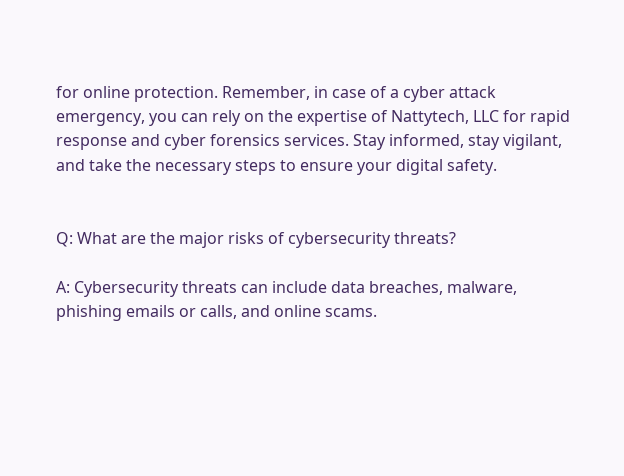for online protection. Remember, in case of a cyber attack emergency, you can rely on the expertise of Nattytech, LLC for rapid response and cyber forensics services. Stay informed, stay vigilant, and take the necessary steps to ensure your digital safety.


Q: What are the major risks of cybersecurity threats?

A: Cybersecurity threats can include data breaches, malware, phishing emails or calls, and online scams.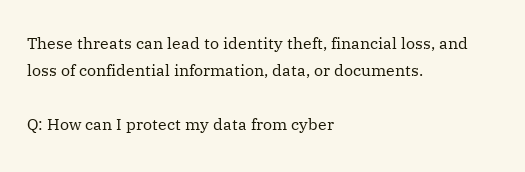These threats can lead to identity theft, financial loss, and loss of confidential information, data, or documents.

Q: How can I protect my data from cyber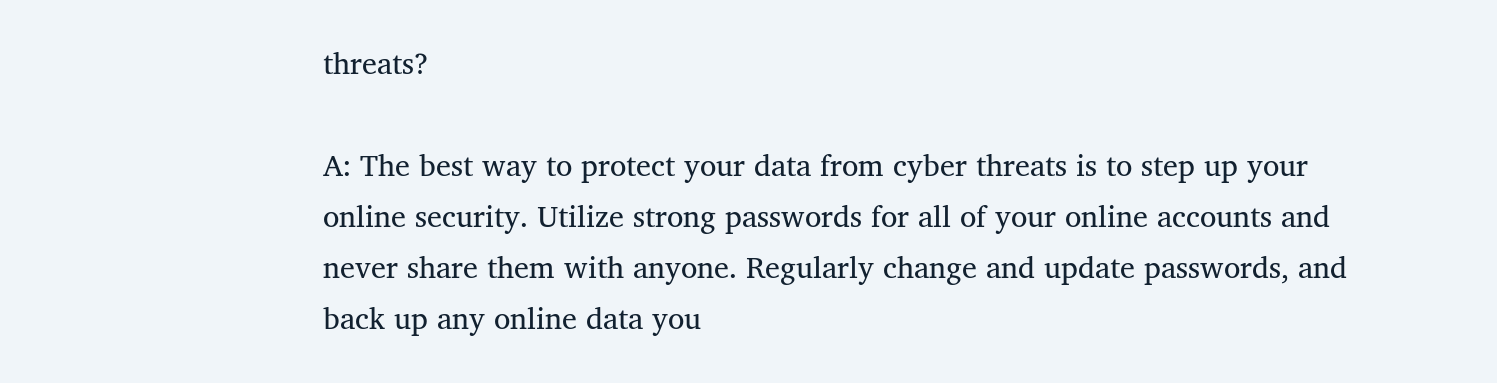threats?

A: The best way to protect your data from cyber threats is to step up your online security. Utilize strong passwords for all of your online accounts and never share them with anyone. Regularly change and update passwords, and back up any online data you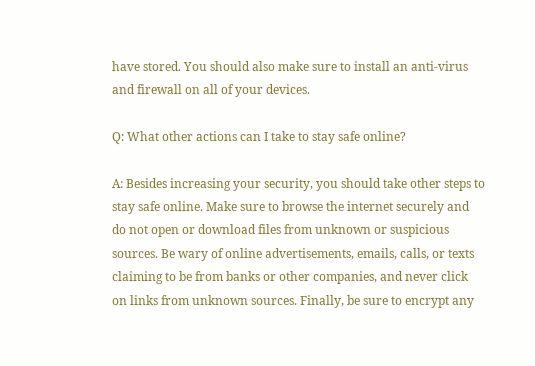have stored. You should also make sure to install an anti-virus and firewall on all of your devices.

Q: What other actions can I take to stay safe online?

A: Besides increasing your security, you should take other steps to stay safe online. Make sure to browse the internet securely and do not open or download files from unknown or suspicious sources. Be wary of online advertisements, emails, calls, or texts claiming to be from banks or other companies, and never click on links from unknown sources. Finally, be sure to encrypt any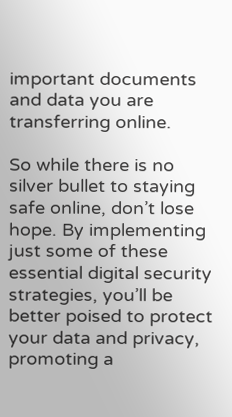important documents and data you are transferring online.

So while there is no silver bullet to staying safe online, don’t lose hope. By implementing just some of these essential digital security strategies, you’ll be better poised to protect your data and privacy, promoting a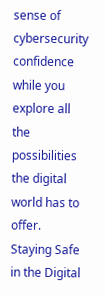sense of cybersecurity confidence while you explore all the possibilities the digital world has to offer.
Staying Safe in the Digital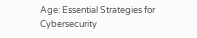Age: Essential Strategies for Cybersecurity